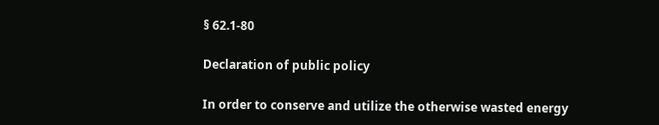§ 62.1-80

Declaration of public policy

In order to conserve and utilize the otherwise wasted energy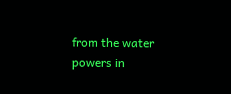from the water powers in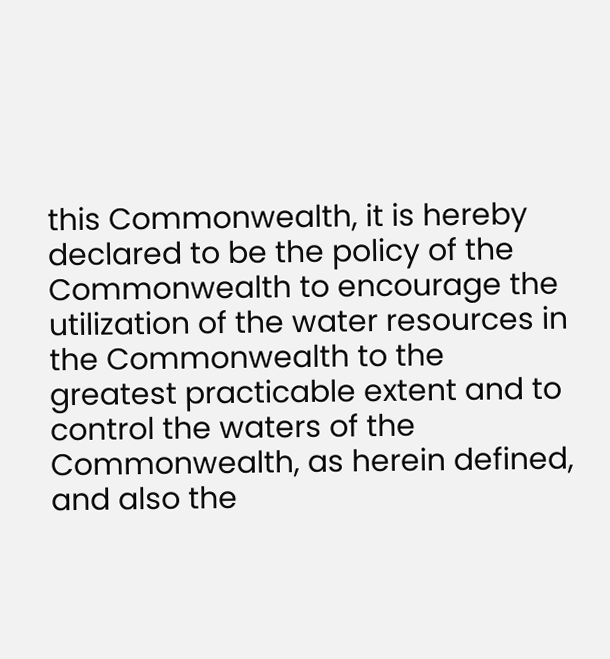this Commonwealth, it is hereby declared to be the policy of the Commonwealth to encourage the utilization of the water resources in the Commonwealth to the greatest practicable extent and to control the waters of the Commonwealth, as herein defined, and also the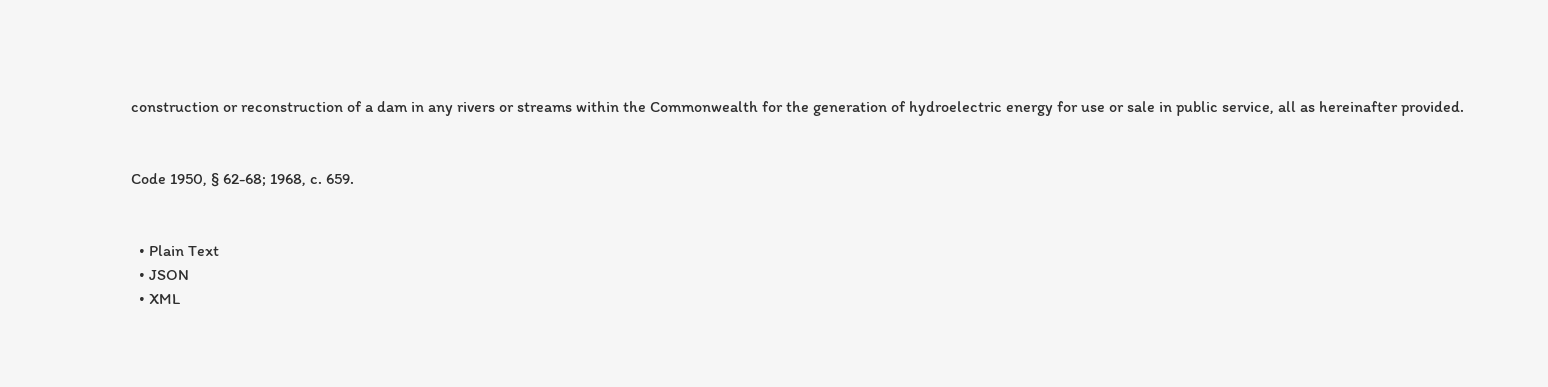construction or reconstruction of a dam in any rivers or streams within the Commonwealth for the generation of hydroelectric energy for use or sale in public service, all as hereinafter provided.


Code 1950, § 62-68; 1968, c. 659.


  • Plain Text
  • JSON
  • XML